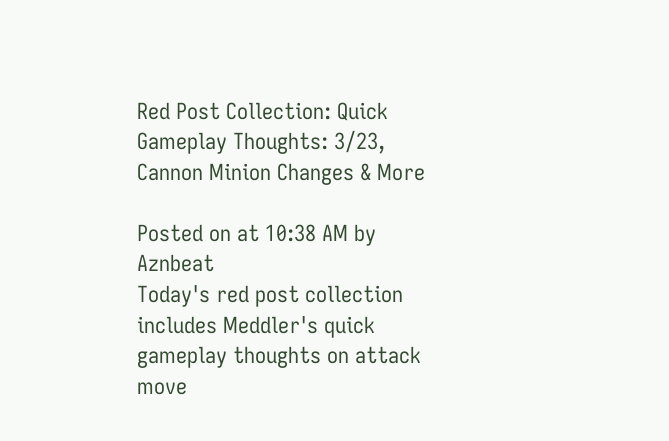Red Post Collection: Quick Gameplay Thoughts: 3/23, Cannon Minion Changes & More

Posted on at 10:38 AM by Aznbeat
Today's red post collection includes Meddler's quick gameplay thoughts on attack move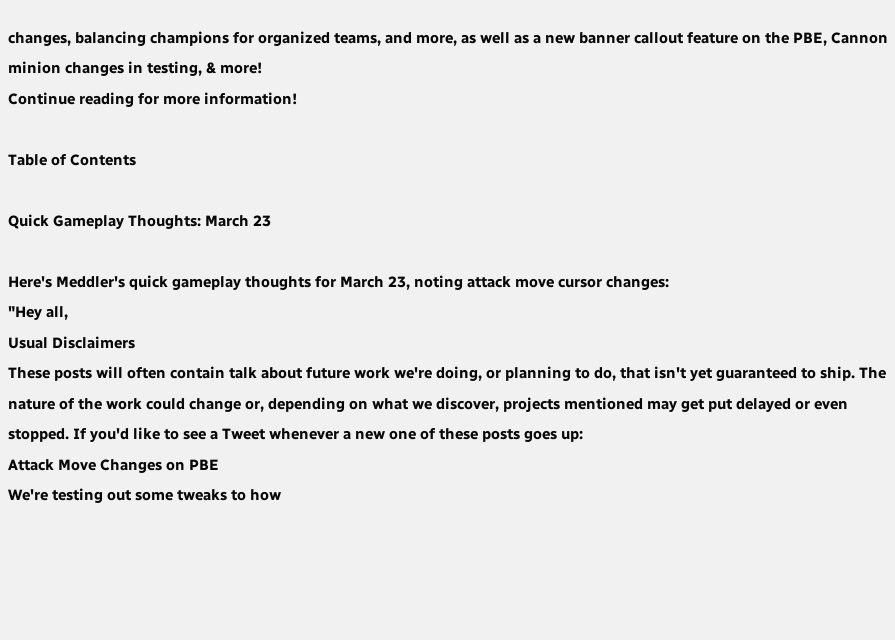changes, balancing champions for organized teams, and more, as well as a new banner callout feature on the PBE, Cannon minion changes in testing, & more!
Continue reading for more information!

Table of Contents

Quick Gameplay Thoughts: March 23

Here's Meddler's quick gameplay thoughts for March 23, noting attack move cursor changes:
"Hey all,
Usual Disclaimers
These posts will often contain talk about future work we're doing, or planning to do, that isn't yet guaranteed to ship. The nature of the work could change or, depending on what we discover, projects mentioned may get put delayed or even stopped. If you'd like to see a Tweet whenever a new one of these posts goes up:
Attack Move Changes on PBE
We're testing out some tweaks to how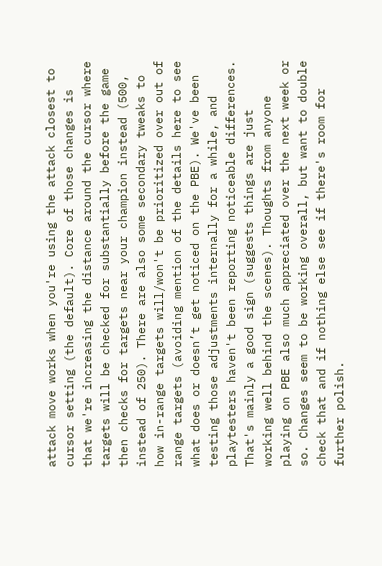attack move works when you're using the attack closest to cursor setting (the default). Core of those changes is that we're increasing the distance around the cursor where targets will be checked for substantially before the game then checks for targets near your champion instead (500, instead of 250). There are also some secondary tweaks to how in-range targets will/won't be prioritized over out of range targets (avoiding mention of the details here to see what does or doesn’t get noticed on the PBE). We've been testing those adjustments internally for a while, and playtesters haven't been reporting noticeable differences. That's mainly a good sign (suggests things are just working well behind the scenes). Thoughts from anyone playing on PBE also much appreciated over the next week or so. Changes seem to be working overall, but want to double check that and if nothing else see if there's room for further polish.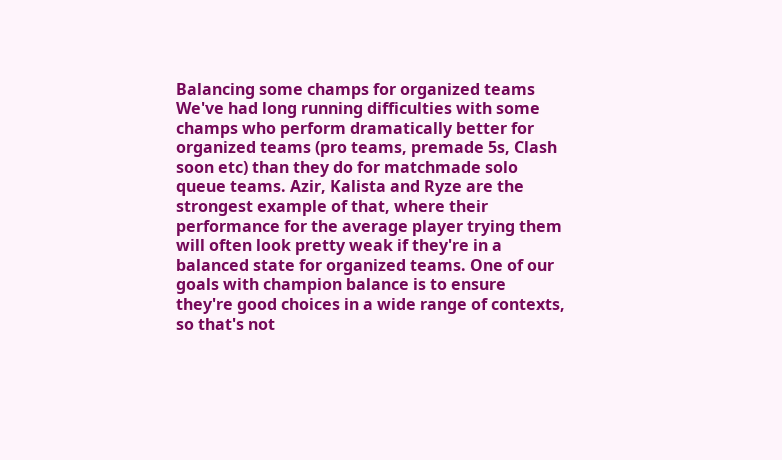Balancing some champs for organized teams
We've had long running difficulties with some champs who perform dramatically better for organized teams (pro teams, premade 5s, Clash soon etc) than they do for matchmade solo queue teams. Azir, Kalista and Ryze are the strongest example of that, where their performance for the average player trying them will often look pretty weak if they're in a balanced state for organized teams. One of our goals with champion balance is to ensure they're good choices in a wide range of contexts, so that's not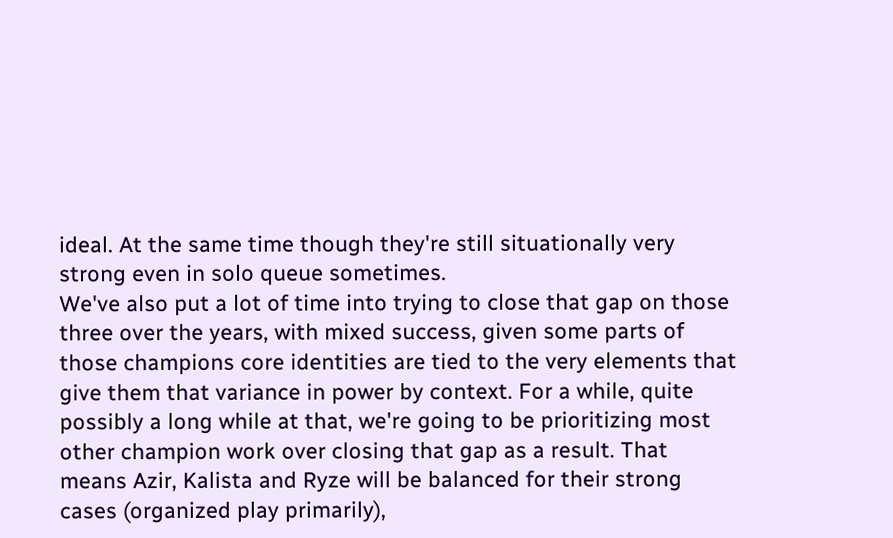ideal. At the same time though they're still situationally very strong even in solo queue sometimes.
We've also put a lot of time into trying to close that gap on those three over the years, with mixed success, given some parts of those champions core identities are tied to the very elements that give them that variance in power by context. For a while, quite possibly a long while at that, we're going to be prioritizing most other champion work over closing that gap as a result. That means Azir, Kalista and Ryze will be balanced for their strong cases (organized play primarily),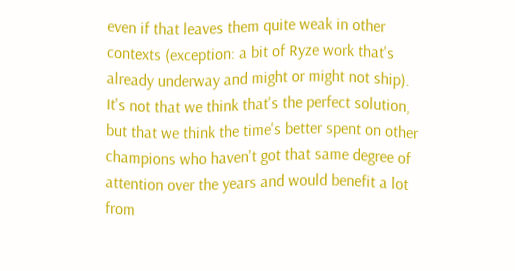even if that leaves them quite weak in other contexts (exception: a bit of Ryze work that's already underway and might or might not ship). It's not that we think that's the perfect solution, but that we think the time's better spent on other champions who haven't got that same degree of attention over the years and would benefit a lot from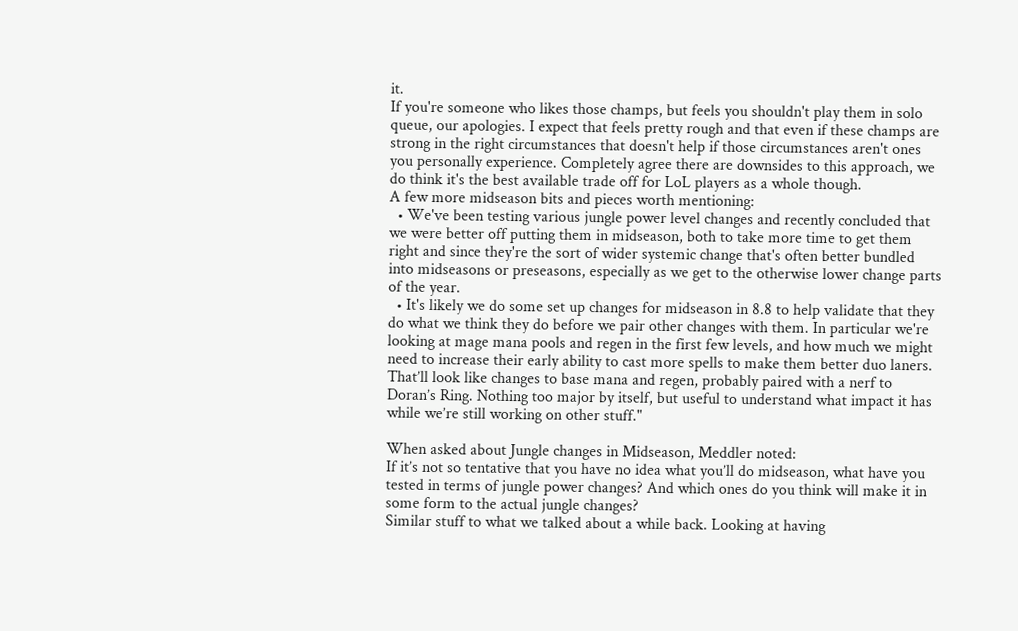it.
If you're someone who likes those champs, but feels you shouldn't play them in solo queue, our apologies. I expect that feels pretty rough and that even if these champs are strong in the right circumstances that doesn't help if those circumstances aren't ones you personally experience. Completely agree there are downsides to this approach, we do think it's the best available trade off for LoL players as a whole though.
A few more midseason bits and pieces worth mentioning:
  • We've been testing various jungle power level changes and recently concluded that we were better off putting them in midseason, both to take more time to get them right and since they're the sort of wider systemic change that's often better bundled into midseasons or preseasons, especially as we get to the otherwise lower change parts of the year.
  • It's likely we do some set up changes for midseason in 8.8 to help validate that they do what we think they do before we pair other changes with them. In particular we're looking at mage mana pools and regen in the first few levels, and how much we might need to increase their early ability to cast more spells to make them better duo laners. That’ll look like changes to base mana and regen, probably paired with a nerf to Doran’s Ring. Nothing too major by itself, but useful to understand what impact it has while we’re still working on other stuff."

When asked about Jungle changes in Midseason, Meddler noted:
If it’s not so tentative that you have no idea what you’ll do midseason, what have you tested in terms of jungle power changes? And which ones do you think will make it in some form to the actual jungle changes?
Similar stuff to what we talked about a while back. Looking at having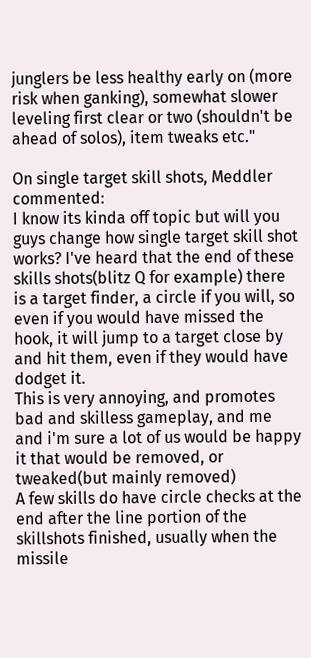junglers be less healthy early on (more risk when ganking), somewhat slower leveling first clear or two (shouldn't be ahead of solos), item tweaks etc."

On single target skill shots, Meddler commented:
I know its kinda off topic but will you guys change how single target skill shot works? I've heard that the end of these skills shots(blitz Q for example) there is a target finder, a circle if you will, so even if you would have missed the hook, it will jump to a target close by and hit them, even if they would have dodget it.
This is very annoying, and promotes bad and skilless gameplay, and me and i'm sure a lot of us would be happy it that would be removed, or tweaked(but mainly removed)
A few skills do have circle checks at the end after the line portion of the skillshots finished, usually when the missile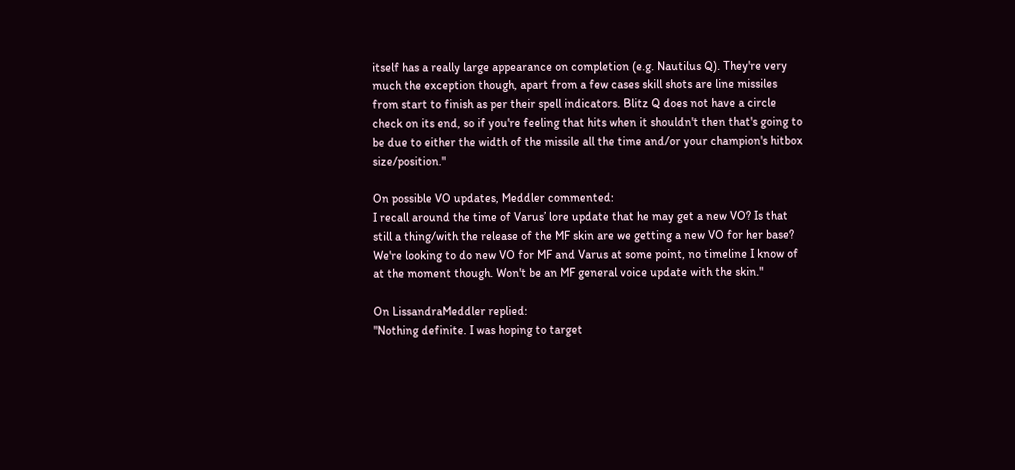itself has a really large appearance on completion (e.g. Nautilus Q). They're very much the exception though, apart from a few cases skill shots are line missiles from start to finish as per their spell indicators. Blitz Q does not have a circle check on its end, so if you're feeling that hits when it shouldn't then that's going to be due to either the width of the missile all the time and/or your champion's hitbox size/position."

On possible VO updates, Meddler commented:
I recall around the time of Varus’ lore update that he may get a new VO? Is that still a thing/with the release of the MF skin are we getting a new VO for her base?
We're looking to do new VO for MF and Varus at some point, no timeline I know of at the moment though. Won't be an MF general voice update with the skin."

On LissandraMeddler replied:
"Nothing definite. I was hoping to target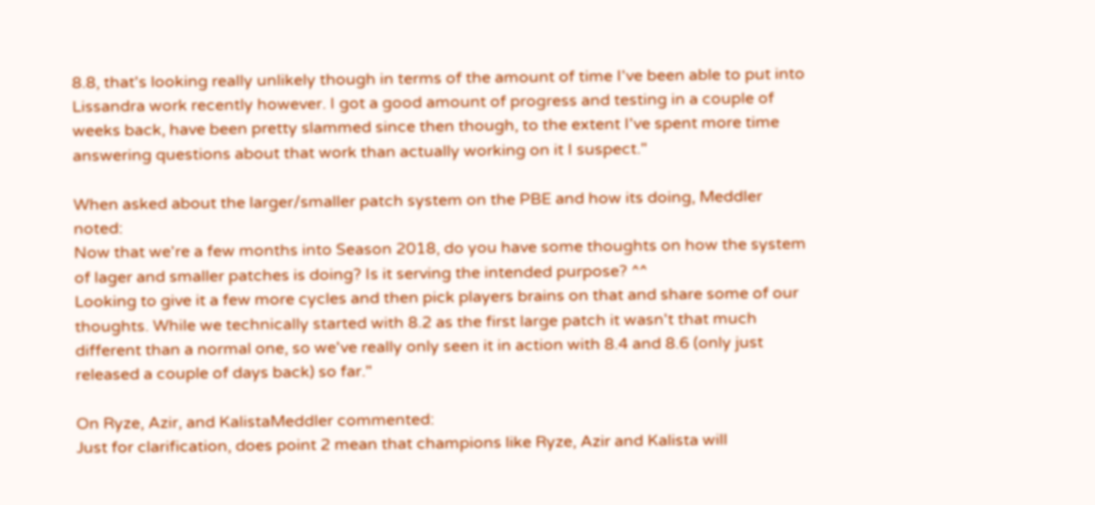8.8, that's looking really unlikely though in terms of the amount of time I've been able to put into Lissandra work recently however. I got a good amount of progress and testing in a couple of weeks back, have been pretty slammed since then though, to the extent I've spent more time answering questions about that work than actually working on it I suspect."

When asked about the larger/smaller patch system on the PBE and how its doing, Meddler noted:
Now that we're a few months into Season 2018, do you have some thoughts on how the system of lager and smaller patches is doing? Is it serving the intended purpose? ^^
Looking to give it a few more cycles and then pick players brains on that and share some of our thoughts. While we technically started with 8.2 as the first large patch it wasn't that much different than a normal one, so we've really only seen it in action with 8.4 and 8.6 (only just released a couple of days back) so far."

On Ryze, Azir, and KalistaMeddler commented:
Just for clarification, does point 2 mean that champions like Ryze, Azir and Kalista will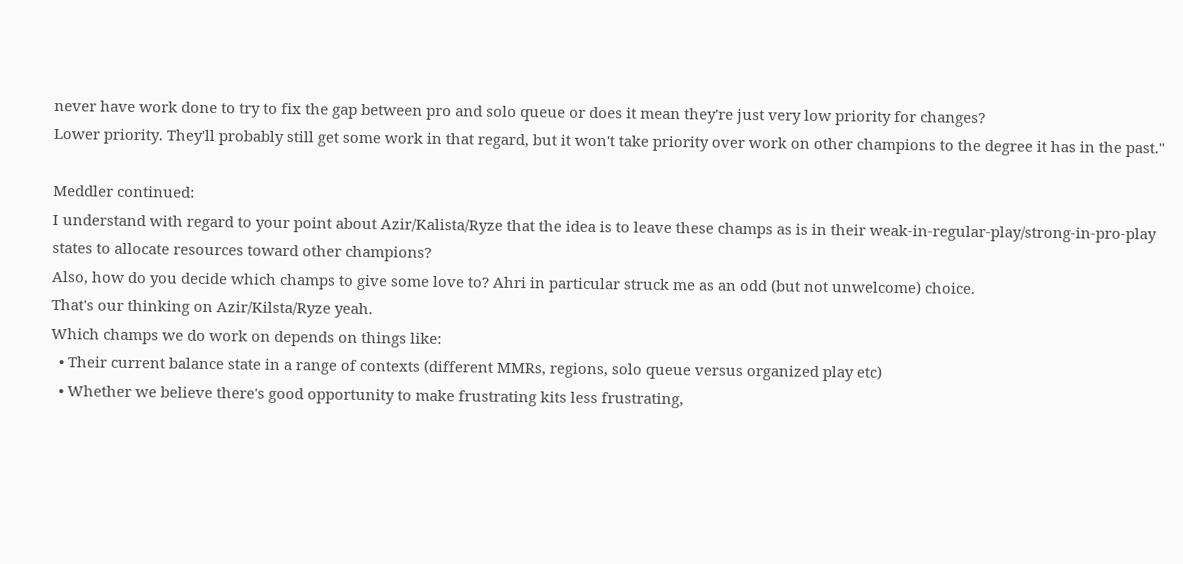never have work done to try to fix the gap between pro and solo queue or does it mean they're just very low priority for changes?
Lower priority. They'll probably still get some work in that regard, but it won't take priority over work on other champions to the degree it has in the past."

Meddler continued:
I understand with regard to your point about Azir/Kalista/Ryze that the idea is to leave these champs as is in their weak-in-regular-play/strong-in-pro-play states to allocate resources toward other champions?
Also, how do you decide which champs to give some love to? Ahri in particular struck me as an odd (but not unwelcome) choice.
That's our thinking on Azir/Kilsta/Ryze yeah.
Which champs we do work on depends on things like:
  • Their current balance state in a range of contexts (different MMRs, regions, solo queue versus organized play etc)
  • Whether we believe there's good opportunity to make frustrating kits less frustrating,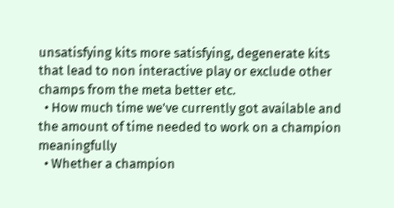unsatisfying kits more satisfying, degenerate kits that lead to non interactive play or exclude other champs from the meta better etc.
  • How much time we've currently got available and the amount of time needed to work on a champion meaningfully
  • Whether a champion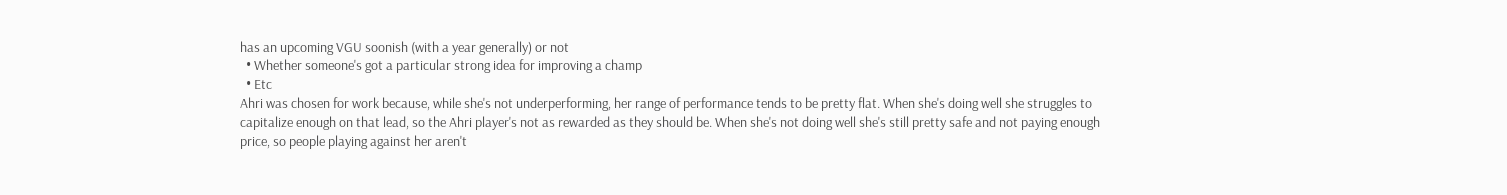has an upcoming VGU soonish (with a year generally) or not
  • Whether someone's got a particular strong idea for improving a champ
  • Etc
Ahri was chosen for work because, while she's not underperforming, her range of performance tends to be pretty flat. When she's doing well she struggles to capitalize enough on that lead, so the Ahri player's not as rewarded as they should be. When she's not doing well she's still pretty safe and not paying enough price, so people playing against her aren't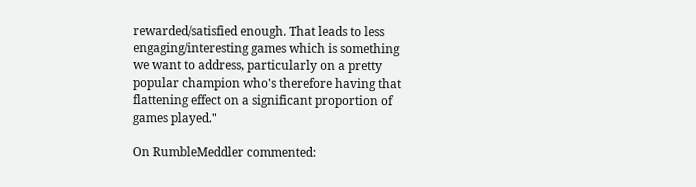rewarded/satisfied enough. That leads to less engaging/interesting games which is something we want to address, particularly on a pretty popular champion who's therefore having that flattening effect on a significant proportion of games played."

On RumbleMeddler commented: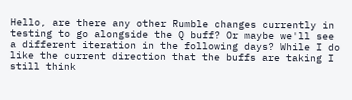Hello, are there any other Rumble changes currently in testing to go alongside the Q buff? Or maybe we'll see a different iteration in the following days? While I do like the current direction that the buffs are taking I still think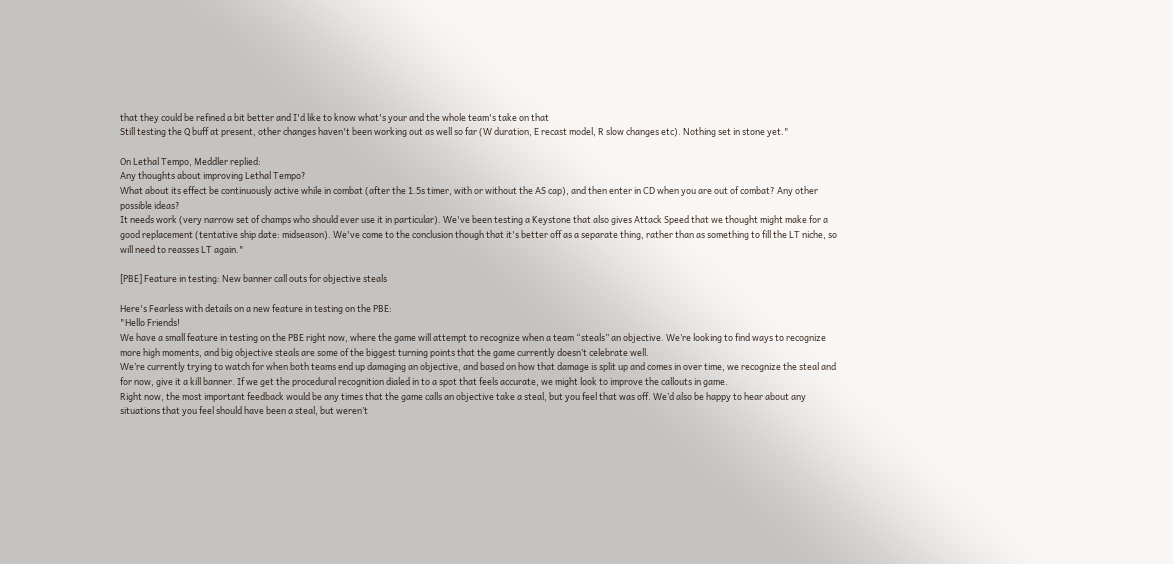that they could be refined a bit better and I'd like to know what's your and the whole team's take on that
Still testing the Q buff at present, other changes haven't been working out as well so far (W duration, E recast model, R slow changes etc). Nothing set in stone yet."

On Lethal Tempo, Meddler replied:
Any thoughts about improving Lethal Tempo?
What about its effect be continuously active while in combat (after the 1.5s timer, with or without the AS cap), and then enter in CD when you are out of combat? Any other possible ideas?
It needs work (very narrow set of champs who should ever use it in particular). We've been testing a Keystone that also gives Attack Speed that we thought might make for a good replacement (tentative ship date: midseason). We've come to the conclusion though that it's better off as a separate thing, rather than as something to fill the LT niche, so will need to reasses LT again."

[PBE] Feature in testing: New banner call outs for objective steals

Here's Fearless with details on a new feature in testing on the PBE:
"Hello Friends!
We have a small feature in testing on the PBE right now, where the game will attempt to recognize when a team “steals” an objective. We’re looking to find ways to recognize more high moments, and big objective steals are some of the biggest turning points that the game currently doesn’t celebrate well.
We’re currently trying to watch for when both teams end up damaging an objective, and based on how that damage is split up and comes in over time, we recognize the steal and for now, give it a kill banner. If we get the procedural recognition dialed in to a spot that feels accurate, we might look to improve the callouts in game.
Right now, the most important feedback would be any times that the game calls an objective take a steal, but you feel that was off. We’d also be happy to hear about any situations that you feel should have been a steal, but weren’t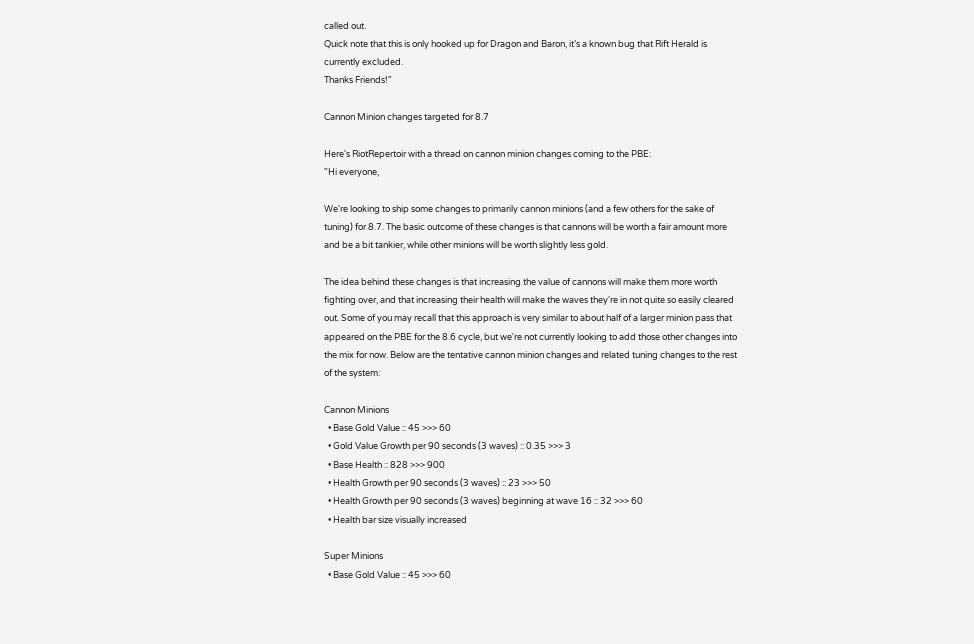called out.
Quick note that this is only hooked up for Dragon and Baron, it’s a known bug that Rift Herald is currently excluded.
Thanks Friends!"

Cannon Minion changes targeted for 8.7

Here's RiotRepertoir with a thread on cannon minion changes coming to the PBE:
"Hi everyone,

We're looking to ship some changes to primarily cannon minions (and a few others for the sake of tuning) for 8.7. The basic outcome of these changes is that cannons will be worth a fair amount more and be a bit tankier, while other minions will be worth slightly less gold.

The idea behind these changes is that increasing the value of cannons will make them more worth fighting over, and that increasing their health will make the waves they're in not quite so easily cleared out. Some of you may recall that this approach is very similar to about half of a larger minion pass that appeared on the PBE for the 8.6 cycle, but we're not currently looking to add those other changes into the mix for now. Below are the tentative cannon minion changes and related tuning changes to the rest of the system:

Cannon Minions
  • Base Gold Value :: 45 >>> 60
  • Gold Value Growth per 90 seconds (3 waves) :: 0.35 >>> 3
  • Base Health :: 828 >>> 900
  • Health Growth per 90 seconds (3 waves) :: 23 >>> 50
  • Health Growth per 90 seconds (3 waves) beginning at wave 16 :: 32 >>> 60
  • Health bar size visually increased

Super Minions
  • Base Gold Value :: 45 >>> 60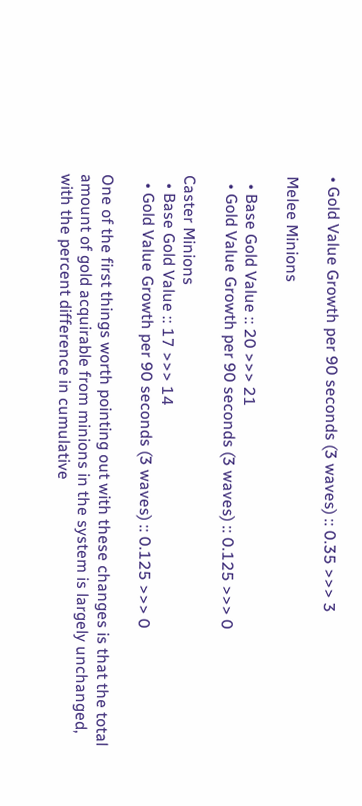• Gold Value Growth per 90 seconds (3 waves) :: 0.35 >>> 3

Melee Minions

  • Base Gold Value :: 20 >>> 21
  • Gold Value Growth per 90 seconds (3 waves) :: 0.125 >>> 0

Caster Minions
  • Base Gold Value :: 17 >>> 14
  • Gold Value Growth per 90 seconds (3 waves) :: 0.125 >>> 0

One of the first things worth pointing out with these changes is that the total amount of gold acquirable from minions in the system is largely unchanged, with the percent difference in cumulative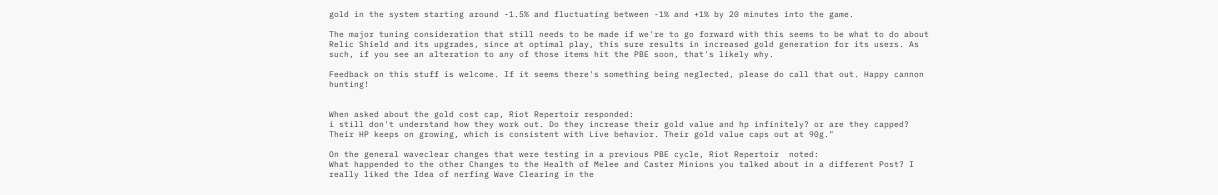gold in the system starting around -1.5% and fluctuating between -1% and +1% by 20 minutes into the game.

The major tuning consideration that still needs to be made if we're to go forward with this seems to be what to do about Relic Shield and its upgrades, since at optimal play, this sure results in increased gold generation for its users. As such, if you see an alteration to any of those items hit the PBE soon, that's likely why.

Feedback on this stuff is welcome. If it seems there's something being neglected, please do call that out. Happy cannon hunting!


When asked about the gold cost cap, Riot Repertoir responded:
i still don't understand how they work out. Do they increase their gold value and hp infinitely? or are they capped?
Their HP keeps on growing, which is consistent with Live behavior. Their gold value caps out at 90g."

On the general waveclear changes that were testing in a previous PBE cycle, Riot Repertoir  noted:
What happended to the other Changes to the Health of Melee and Caster Minions you talked about in a different Post? I really liked the Idea of nerfing Wave Clearing in the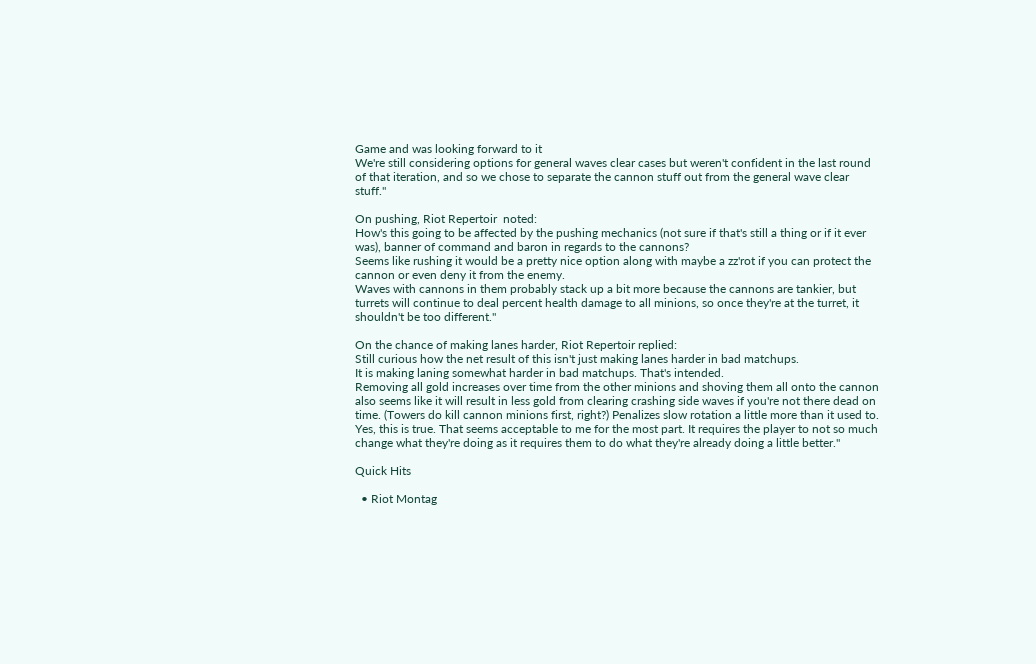Game and was looking forward to it
We're still considering options for general waves clear cases but weren't confident in the last round of that iteration, and so we chose to separate the cannon stuff out from the general wave clear stuff."

On pushing, Riot Repertoir  noted:
How's this going to be affected by the pushing mechanics (not sure if that's still a thing or if it ever was), banner of command and baron in regards to the cannons?
Seems like rushing it would be a pretty nice option along with maybe a zz'rot if you can protect the cannon or even deny it from the enemy.
Waves with cannons in them probably stack up a bit more because the cannons are tankier, but turrets will continue to deal percent health damage to all minions, so once they're at the turret, it shouldn't be too different."

On the chance of making lanes harder, Riot Repertoir replied:
Still curious how the net result of this isn't just making lanes harder in bad matchups.
It is making laning somewhat harder in bad matchups. That's intended.
Removing all gold increases over time from the other minions and shoving them all onto the cannon also seems like it will result in less gold from clearing crashing side waves if you're not there dead on time. (Towers do kill cannon minions first, right?) Penalizes slow rotation a little more than it used to.
Yes, this is true. That seems acceptable to me for the most part. It requires the player to not so much change what they're doing as it requires them to do what they're already doing a little better."

Quick Hits

  • Riot Montag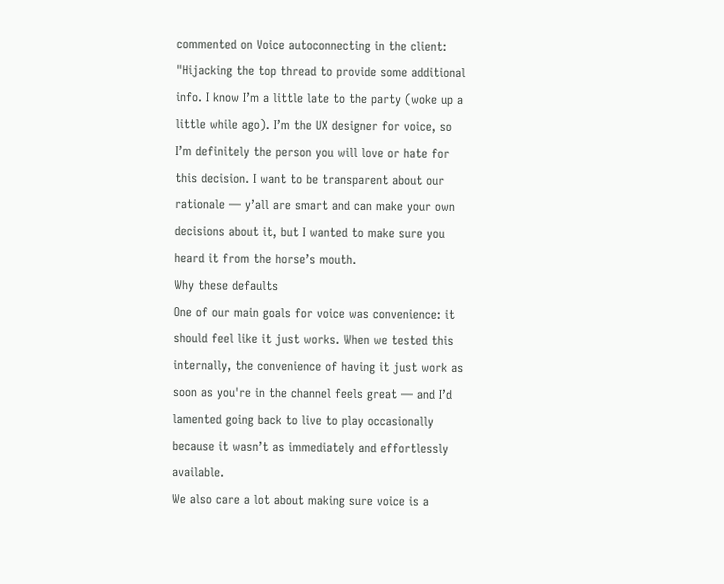commented on Voice autoconnecting in the client:
"Hijacking the top thread to provide some additional info. I know I’m a little late to the party (woke up a little while ago). I’m the UX designer for voice, so I’m definitely the person you will love or hate for this decision. I want to be transparent about our rationale — y’all are smart and can make your own decisions about it, but I wanted to make sure you heard it from the horse’s mouth.
Why these defaults
One of our main goals for voice was convenience: it should feel like it just works. When we tested this internally, the convenience of having it just work as soon as you're in the channel feels great — and I’d lamented going back to live to play occasionally because it wasn’t as immediately and effortlessly available.
We also care a lot about making sure voice is a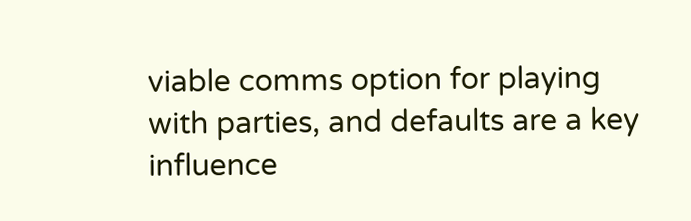viable comms option for playing with parties, and defaults are a key influence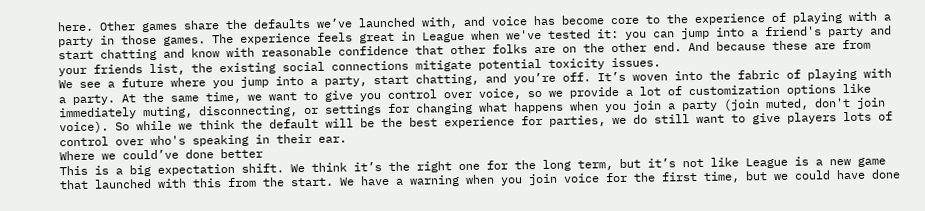here. Other games share the defaults we’ve launched with, and voice has become core to the experience of playing with a party in those games. The experience feels great in League when we've tested it: you can jump into a friend's party and start chatting and know with reasonable confidence that other folks are on the other end. And because these are from your friends list, the existing social connections mitigate potential toxicity issues.
We see a future where you jump into a party, start chatting, and you’re off. It’s woven into the fabric of playing with a party. At the same time, we want to give you control over voice, so we provide a lot of customization options like immediately muting, disconnecting, or settings for changing what happens when you join a party (join muted, don't join voice). So while we think the default will be the best experience for parties, we do still want to give players lots of control over who's speaking in their ear.
Where we could’ve done better
This is a big expectation shift. We think it’s the right one for the long term, but it’s not like League is a new game that launched with this from the start. We have a warning when you join voice for the first time, but we could have done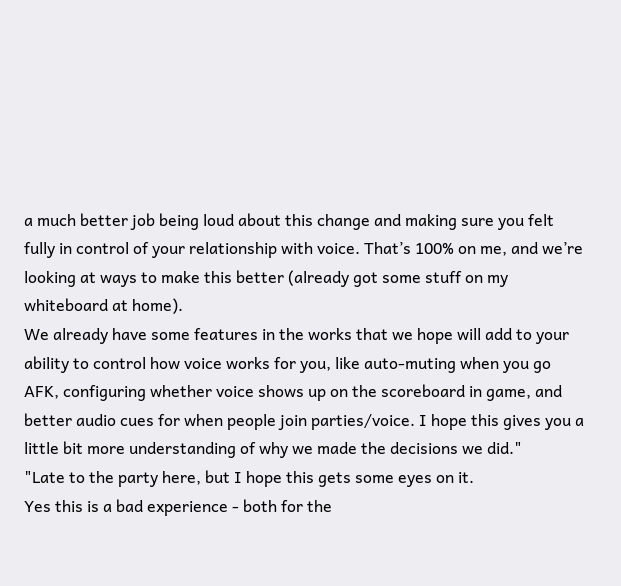a much better job being loud about this change and making sure you felt fully in control of your relationship with voice. That’s 100% on me, and we’re looking at ways to make this better (already got some stuff on my whiteboard at home).
We already have some features in the works that we hope will add to your ability to control how voice works for you, like auto-muting when you go AFK, configuring whether voice shows up on the scoreboard in game, and better audio cues for when people join parties/voice. I hope this gives you a little bit more understanding of why we made the decisions we did."
"Late to the party here, but I hope this gets some eyes on it.
Yes this is a bad experience - both for the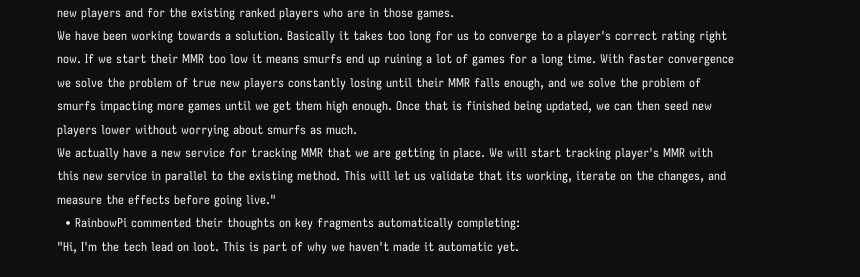new players and for the existing ranked players who are in those games.
We have been working towards a solution. Basically it takes too long for us to converge to a player's correct rating right now. If we start their MMR too low it means smurfs end up ruining a lot of games for a long time. With faster convergence we solve the problem of true new players constantly losing until their MMR falls enough, and we solve the problem of smurfs impacting more games until we get them high enough. Once that is finished being updated, we can then seed new players lower without worrying about smurfs as much.
We actually have a new service for tracking MMR that we are getting in place. We will start tracking player's MMR with this new service in parallel to the existing method. This will let us validate that its working, iterate on the changes, and measure the effects before going live."
  • RainbowPi commented their thoughts on key fragments automatically completing:
"Hi, I'm the tech lead on loot. This is part of why we haven't made it automatic yet.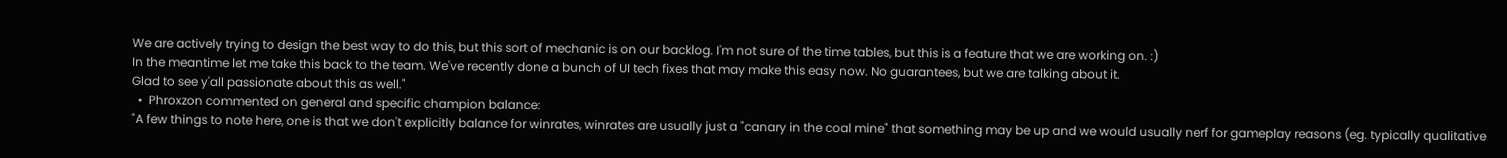We are actively trying to design the best way to do this, but this sort of mechanic is on our backlog. I'm not sure of the time tables, but this is a feature that we are working on. :)
In the meantime let me take this back to the team. We've recently done a bunch of UI tech fixes that may make this easy now. No guarantees, but we are talking about it.
Glad to see y'all passionate about this as well."
  •  Phroxzon commented on general and specific champion balance:
"A few things to note here, one is that we don't explicitly balance for winrates, winrates are usually just a "canary in the coal mine" that something may be up and we would usually nerf for gameplay reasons (eg. typically qualitative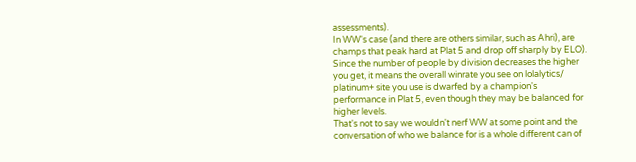assessments).
In WW's case (and there are others similar, such as Ahri), are champs that peak hard at Plat 5 and drop off sharply by ELO). Since the number of people by division decreases the higher you get, it means the overall winrate you see on lolalytics/ platinum+ site you use is dwarfed by a champion's performance in Plat 5, even though they may be balanced for higher levels.
That's not to say we wouldn't nerf WW at some point and the conversation of who we balance for is a whole different can of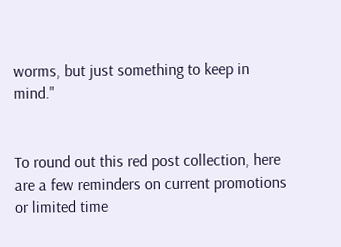worms, but just something to keep in mind."


To round out this red post collection, here are a few reminders on current promotions or limited time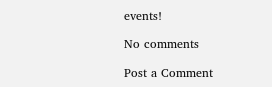events!

No comments

Post a Comment